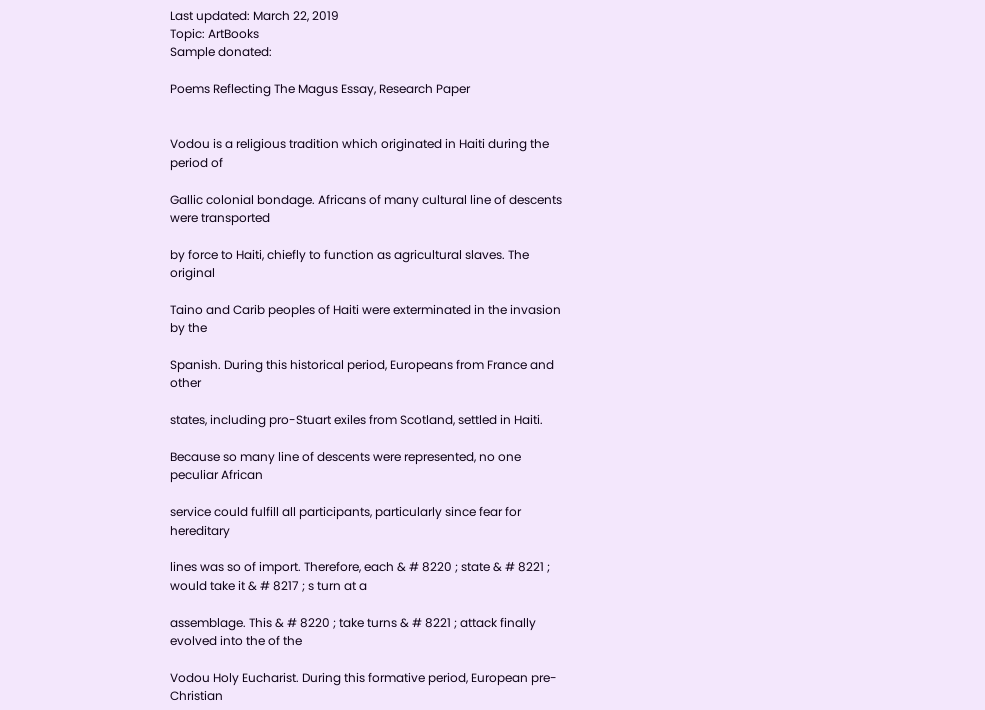Last updated: March 22, 2019
Topic: ArtBooks
Sample donated:

Poems Reflecting The Magus Essay, Research Paper


Vodou is a religious tradition which originated in Haiti during the period of

Gallic colonial bondage. Africans of many cultural line of descents were transported

by force to Haiti, chiefly to function as agricultural slaves. The original

Taino and Carib peoples of Haiti were exterminated in the invasion by the

Spanish. During this historical period, Europeans from France and other

states, including pro-Stuart exiles from Scotland, settled in Haiti.

Because so many line of descents were represented, no one peculiar African

service could fulfill all participants, particularly since fear for hereditary

lines was so of import. Therefore, each & # 8220 ; state & # 8221 ; would take it & # 8217 ; s turn at a

assemblage. This & # 8220 ; take turns & # 8221 ; attack finally evolved into the of the

Vodou Holy Eucharist. During this formative period, European pre-Christian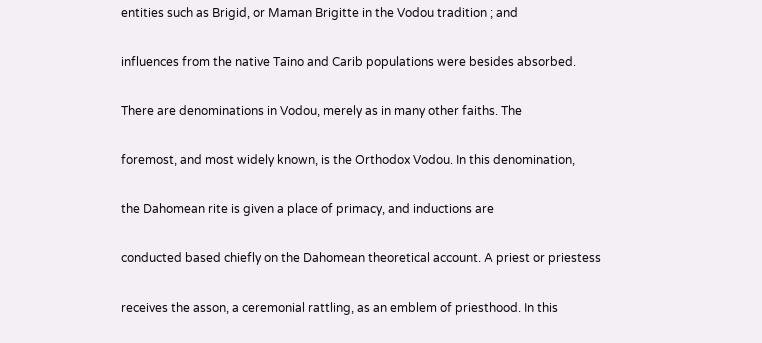entities such as Brigid, or Maman Brigitte in the Vodou tradition ; and

influences from the native Taino and Carib populations were besides absorbed.

There are denominations in Vodou, merely as in many other faiths. The

foremost, and most widely known, is the Orthodox Vodou. In this denomination,

the Dahomean rite is given a place of primacy, and inductions are

conducted based chiefly on the Dahomean theoretical account. A priest or priestess

receives the asson, a ceremonial rattling, as an emblem of priesthood. In this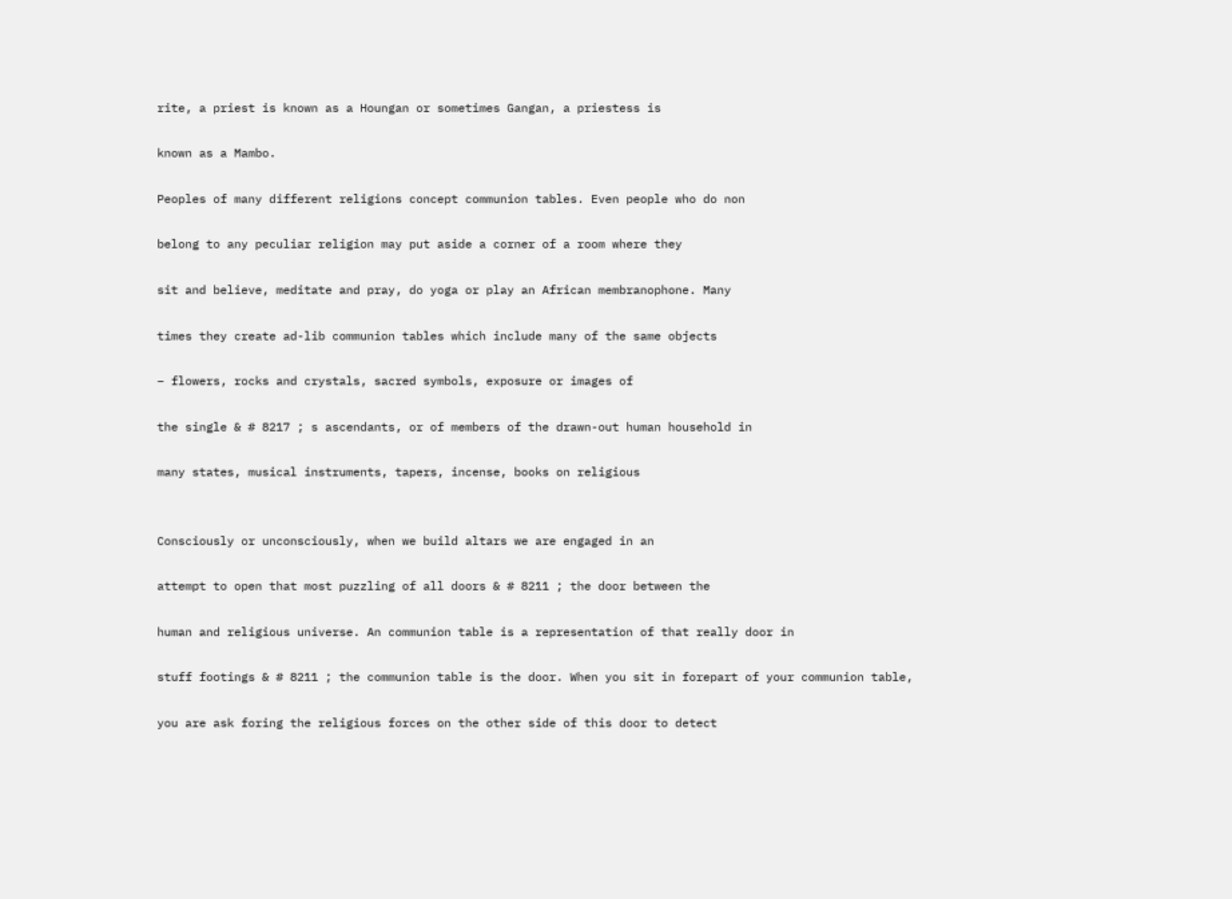rite, a priest is known as a Houngan or sometimes Gangan, a priestess is

known as a Mambo.

Peoples of many different religions concept communion tables. Even people who do non

belong to any peculiar religion may put aside a corner of a room where they

sit and believe, meditate and pray, do yoga or play an African membranophone. Many

times they create ad-lib communion tables which include many of the same objects

– flowers, rocks and crystals, sacred symbols, exposure or images of

the single & # 8217 ; s ascendants, or of members of the drawn-out human household in

many states, musical instruments, tapers, incense, books on religious


Consciously or unconsciously, when we build altars we are engaged in an

attempt to open that most puzzling of all doors & # 8211 ; the door between the

human and religious universe. An communion table is a representation of that really door in

stuff footings & # 8211 ; the communion table is the door. When you sit in forepart of your communion table,

you are ask foring the religious forces on the other side of this door to detect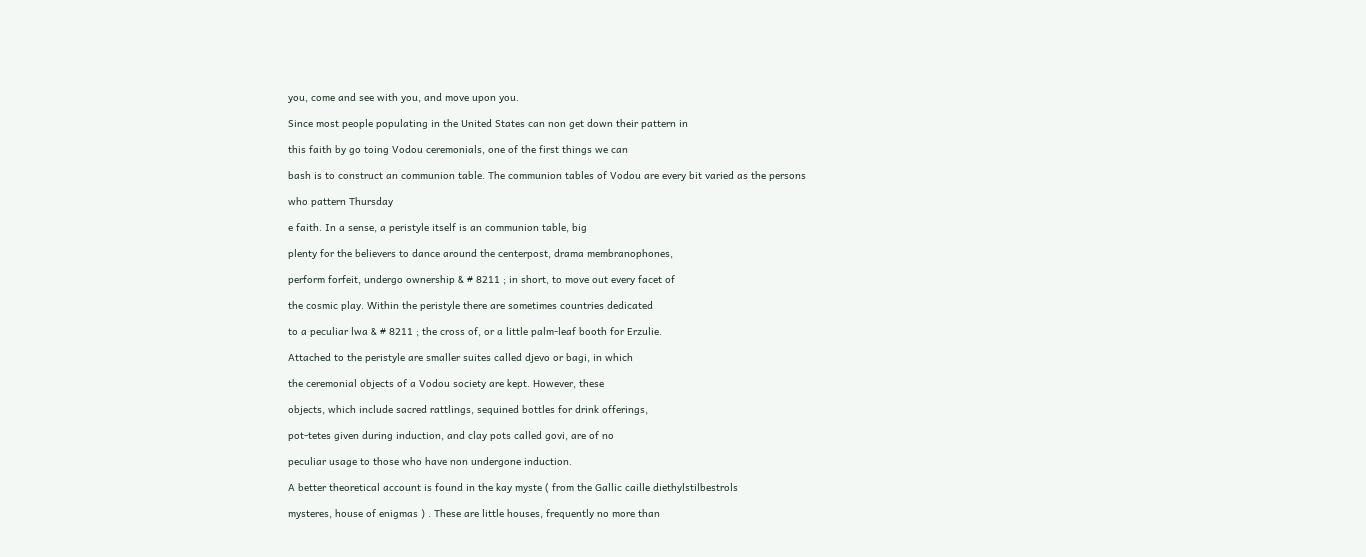you, come and see with you, and move upon you.

Since most people populating in the United States can non get down their pattern in

this faith by go toing Vodou ceremonials, one of the first things we can

bash is to construct an communion table. The communion tables of Vodou are every bit varied as the persons

who pattern Thursday

e faith. In a sense, a peristyle itself is an communion table, big

plenty for the believers to dance around the centerpost, drama membranophones,

perform forfeit, undergo ownership & # 8211 ; in short, to move out every facet of

the cosmic play. Within the peristyle there are sometimes countries dedicated

to a peculiar lwa & # 8211 ; the cross of, or a little palm-leaf booth for Erzulie.

Attached to the peristyle are smaller suites called djevo or bagi, in which

the ceremonial objects of a Vodou society are kept. However, these

objects, which include sacred rattlings, sequined bottles for drink offerings,

pot-tetes given during induction, and clay pots called govi, are of no

peculiar usage to those who have non undergone induction.

A better theoretical account is found in the kay myste ( from the Gallic caille diethylstilbestrols

mysteres, house of enigmas ) . These are little houses, frequently no more than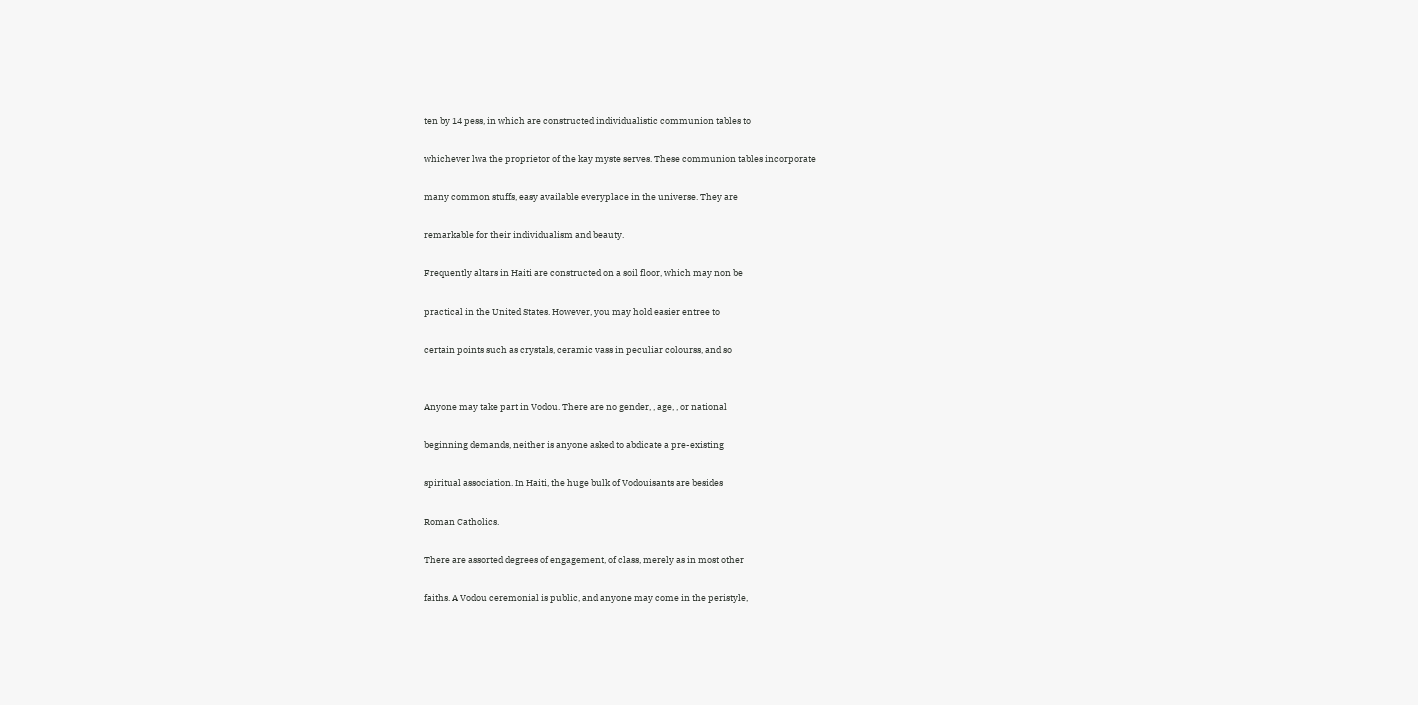ten by 14 pess, in which are constructed individualistic communion tables to

whichever lwa the proprietor of the kay myste serves. These communion tables incorporate

many common stuffs, easy available everyplace in the universe. They are

remarkable for their individualism and beauty.

Frequently altars in Haiti are constructed on a soil floor, which may non be

practical in the United States. However, you may hold easier entree to

certain points such as crystals, ceramic vass in peculiar colourss, and so


Anyone may take part in Vodou. There are no gender, , age, , or national

beginning demands, neither is anyone asked to abdicate a pre-existing

spiritual association. In Haiti, the huge bulk of Vodouisants are besides

Roman Catholics.

There are assorted degrees of engagement, of class, merely as in most other

faiths. A Vodou ceremonial is public, and anyone may come in the peristyle,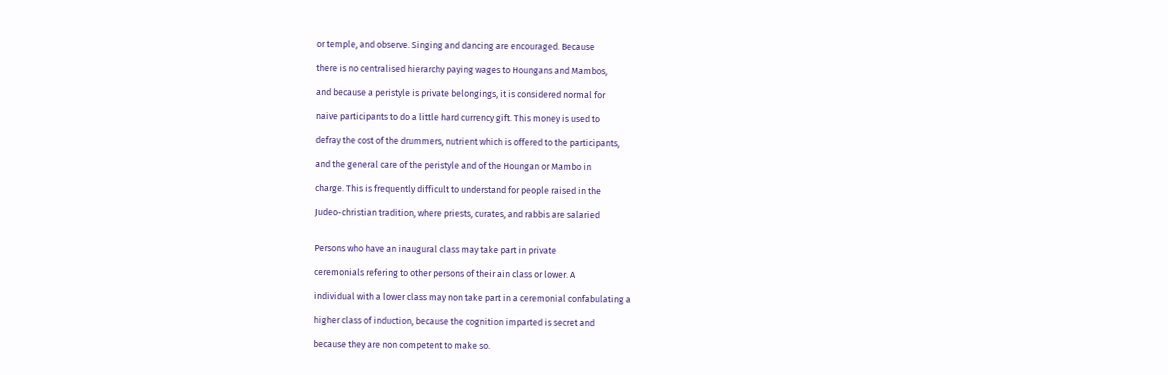or temple, and observe. Singing and dancing are encouraged. Because

there is no centralised hierarchy paying wages to Houngans and Mambos,

and because a peristyle is private belongings, it is considered normal for

naive participants to do a little hard currency gift. This money is used to

defray the cost of the drummers, nutrient which is offered to the participants,

and the general care of the peristyle and of the Houngan or Mambo in

charge. This is frequently difficult to understand for people raised in the

Judeo-christian tradition, where priests, curates, and rabbis are salaried


Persons who have an inaugural class may take part in private

ceremonials refering to other persons of their ain class or lower. A

individual with a lower class may non take part in a ceremonial confabulating a

higher class of induction, because the cognition imparted is secret and

because they are non competent to make so.